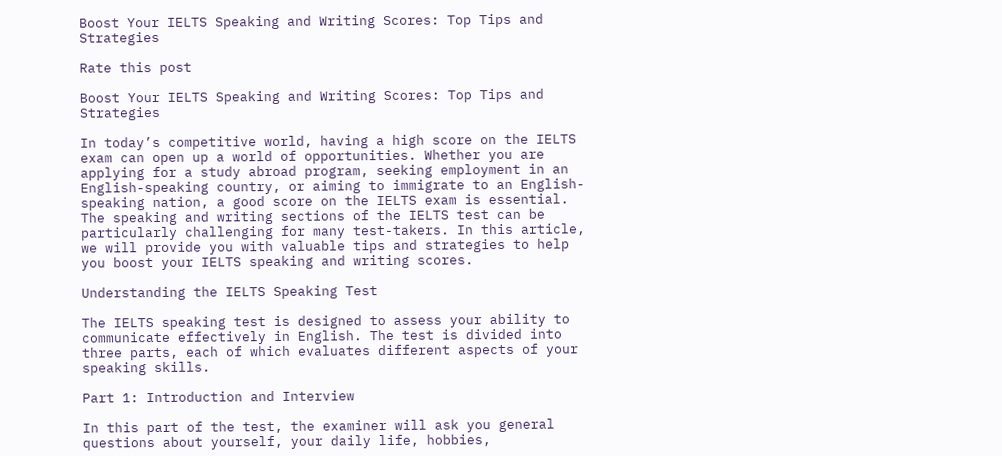Boost Your IELTS Speaking and Writing Scores: Top Tips and Strategies

Rate this post

Boost Your IELTS Speaking and Writing Scores: Top Tips and Strategies

In today’s competitive world, having a high score on the IELTS exam can open up a world of opportunities. Whether you are applying for a study abroad program, seeking employment in an English-speaking country, or aiming to immigrate to an English-speaking nation, a good score on the IELTS exam is essential. The speaking and writing sections of the IELTS test can be particularly challenging for many test-takers. In this article, we will provide you with valuable tips and strategies to help you boost your IELTS speaking and writing scores.

Understanding the IELTS Speaking Test

The IELTS speaking test is designed to assess your ability to communicate effectively in English. The test is divided into three parts, each of which evaluates different aspects of your speaking skills.

Part 1: Introduction and Interview

In this part of the test, the examiner will ask you general questions about yourself, your daily life, hobbies,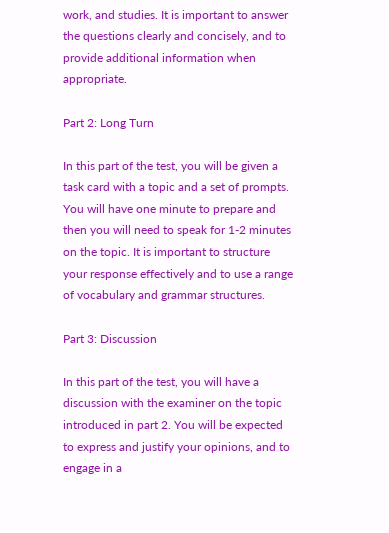work, and studies. It is important to answer the questions clearly and concisely, and to provide additional information when appropriate.

Part 2: Long Turn

In this part of the test, you will be given a task card with a topic and a set of prompts. You will have one minute to prepare and then you will need to speak for 1-2 minutes on the topic. It is important to structure your response effectively and to use a range of vocabulary and grammar structures.

Part 3: Discussion

In this part of the test, you will have a discussion with the examiner on the topic introduced in part 2. You will be expected to express and justify your opinions, and to engage in a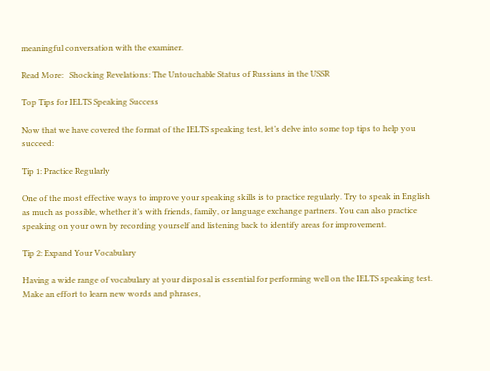meaningful conversation with the examiner.

Read More:   Shocking Revelations: The Untouchable Status of Russians in the USSR

Top Tips for IELTS Speaking Success

Now that we have covered the format of the IELTS speaking test, let’s delve into some top tips to help you succeed:

Tip 1: Practice Regularly

One of the most effective ways to improve your speaking skills is to practice regularly. Try to speak in English as much as possible, whether it’s with friends, family, or language exchange partners. You can also practice speaking on your own by recording yourself and listening back to identify areas for improvement.

Tip 2: Expand Your Vocabulary

Having a wide range of vocabulary at your disposal is essential for performing well on the IELTS speaking test. Make an effort to learn new words and phrases,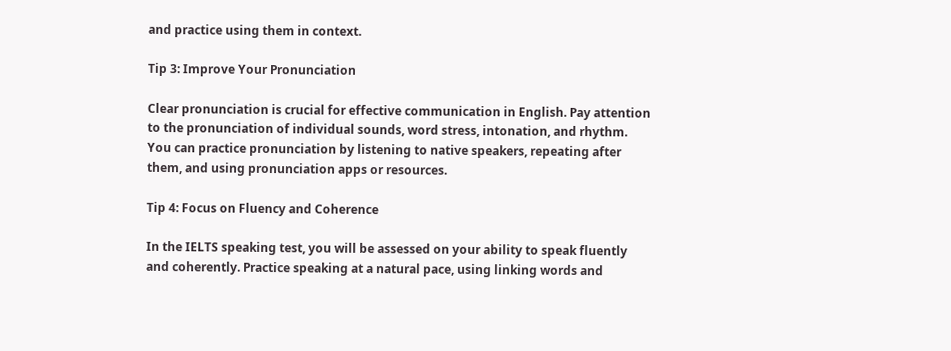and practice using them in context.

Tip 3: Improve Your Pronunciation

Clear pronunciation is crucial for effective communication in English. Pay attention to the pronunciation of individual sounds, word stress, intonation, and rhythm. You can practice pronunciation by listening to native speakers, repeating after them, and using pronunciation apps or resources.

Tip 4: Focus on Fluency and Coherence

In the IELTS speaking test, you will be assessed on your ability to speak fluently and coherently. Practice speaking at a natural pace, using linking words and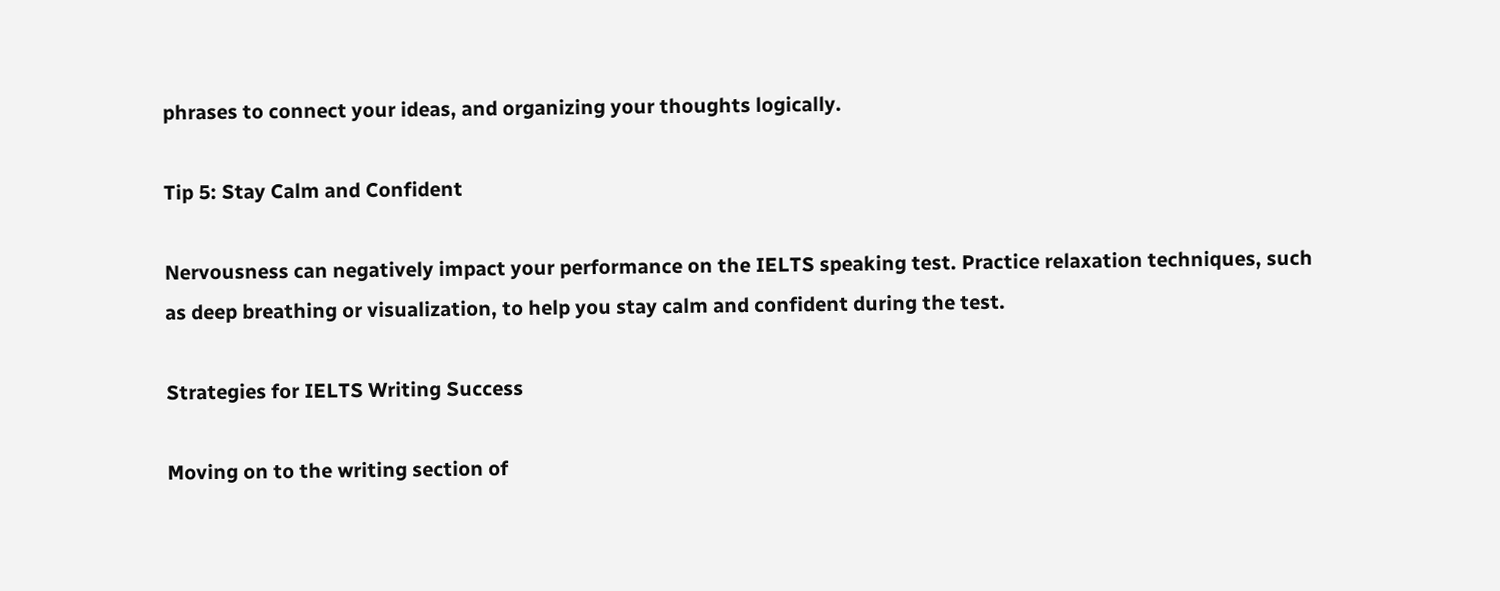phrases to connect your ideas, and organizing your thoughts logically.

Tip 5: Stay Calm and Confident

Nervousness can negatively impact your performance on the IELTS speaking test. Practice relaxation techniques, such as deep breathing or visualization, to help you stay calm and confident during the test.

Strategies for IELTS Writing Success

Moving on to the writing section of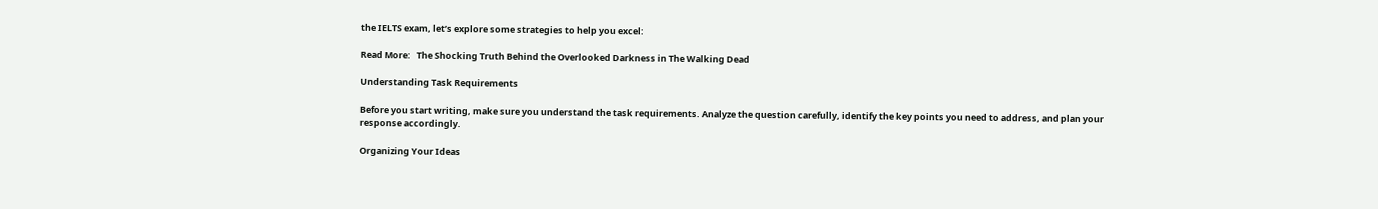the IELTS exam, let’s explore some strategies to help you excel:

Read More:   The Shocking Truth Behind the Overlooked Darkness in The Walking Dead

Understanding Task Requirements

Before you start writing, make sure you understand the task requirements. Analyze the question carefully, identify the key points you need to address, and plan your response accordingly.

Organizing Your Ideas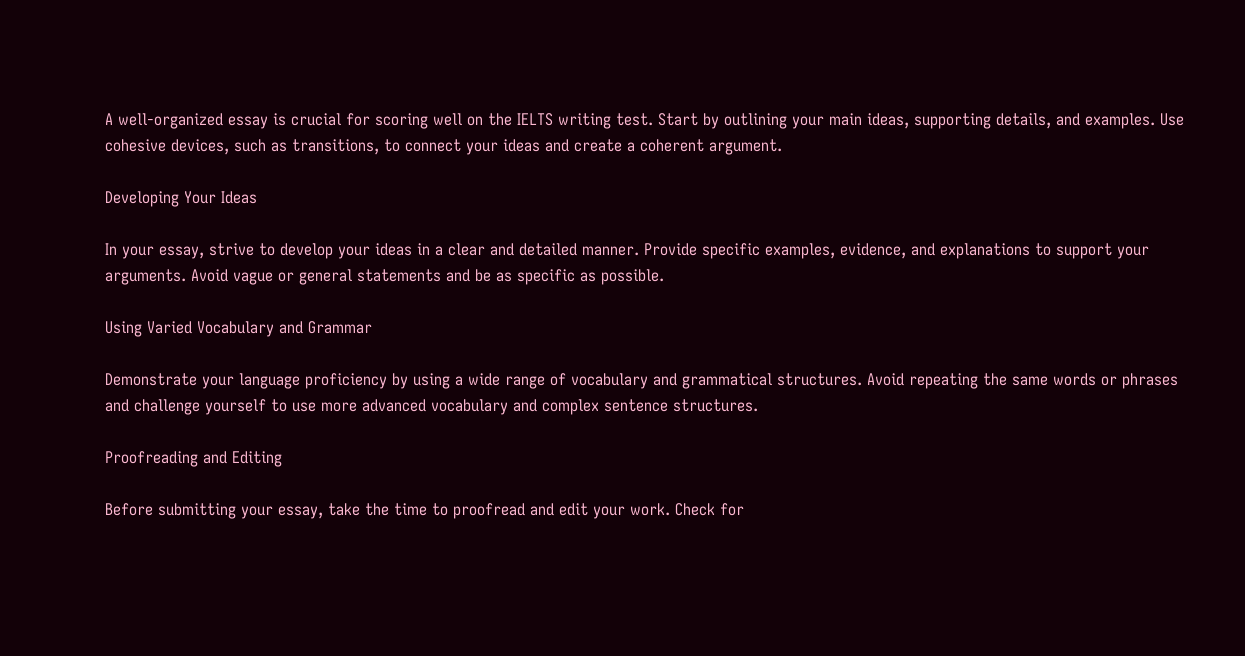A well-organized essay is crucial for scoring well on the IELTS writing test. Start by outlining your main ideas, supporting details, and examples. Use cohesive devices, such as transitions, to connect your ideas and create a coherent argument.

Developing Your Ideas

In your essay, strive to develop your ideas in a clear and detailed manner. Provide specific examples, evidence, and explanations to support your arguments. Avoid vague or general statements and be as specific as possible.

Using Varied Vocabulary and Grammar

Demonstrate your language proficiency by using a wide range of vocabulary and grammatical structures. Avoid repeating the same words or phrases and challenge yourself to use more advanced vocabulary and complex sentence structures.

Proofreading and Editing

Before submitting your essay, take the time to proofread and edit your work. Check for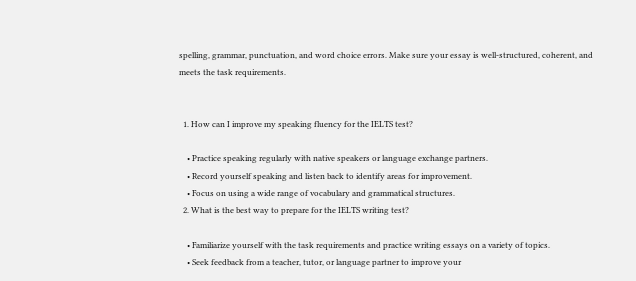spelling, grammar, punctuation, and word choice errors. Make sure your essay is well-structured, coherent, and meets the task requirements.


  1. How can I improve my speaking fluency for the IELTS test?

    • Practice speaking regularly with native speakers or language exchange partners.
    • Record yourself speaking and listen back to identify areas for improvement.
    • Focus on using a wide range of vocabulary and grammatical structures.
  2. What is the best way to prepare for the IELTS writing test?

    • Familiarize yourself with the task requirements and practice writing essays on a variety of topics.
    • Seek feedback from a teacher, tutor, or language partner to improve your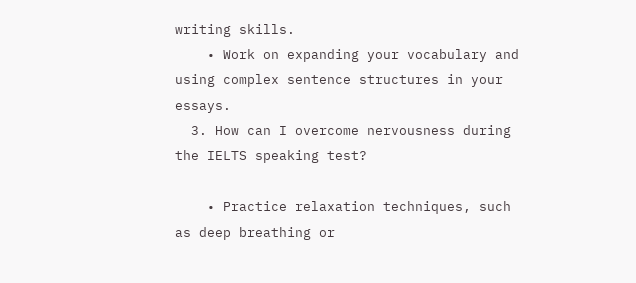writing skills.
    • Work on expanding your vocabulary and using complex sentence structures in your essays.
  3. How can I overcome nervousness during the IELTS speaking test?

    • Practice relaxation techniques, such as deep breathing or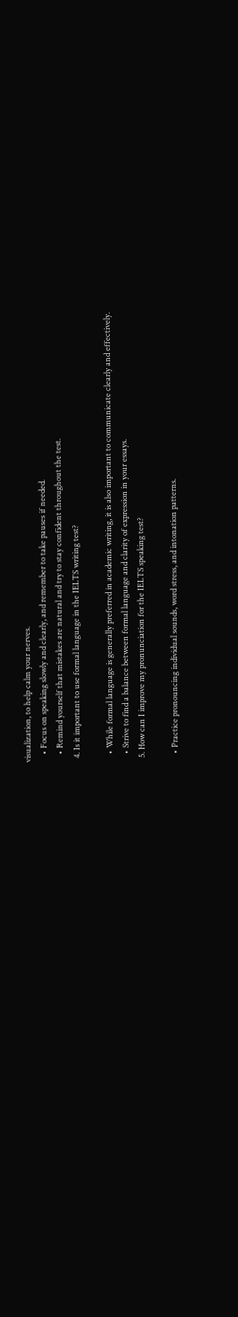visualization, to help calm your nerves.
    • Focus on speaking slowly and clearly, and remember to take pauses if needed.
    • Remind yourself that mistakes are natural and try to stay confident throughout the test.
  4. Is it important to use formal language in the IELTS writing test?

    • While formal language is generally preferred in academic writing, it is also important to communicate clearly and effectively.
    • Strive to find a balance between formal language and clarity of expression in your essays.
  5. How can I improve my pronunciation for the IELTS speaking test?

    • Practice pronouncing individual sounds, word stress, and intonation patterns.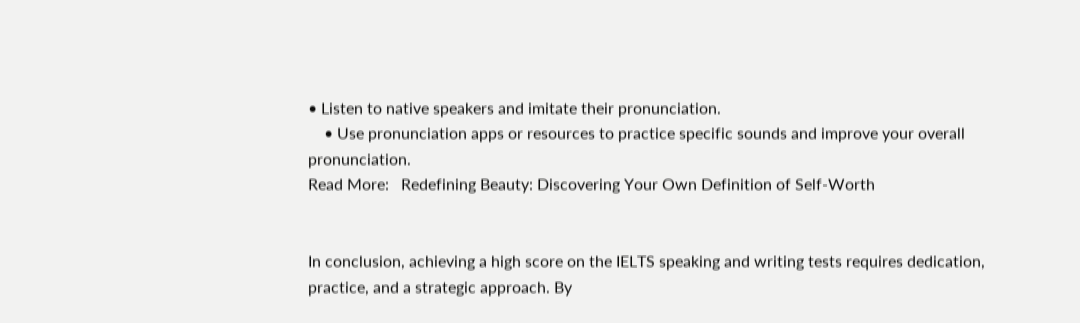• Listen to native speakers and imitate their pronunciation.
    • Use pronunciation apps or resources to practice specific sounds and improve your overall pronunciation.
Read More:   Redefining Beauty: Discovering Your Own Definition of Self-Worth


In conclusion, achieving a high score on the IELTS speaking and writing tests requires dedication, practice, and a strategic approach. By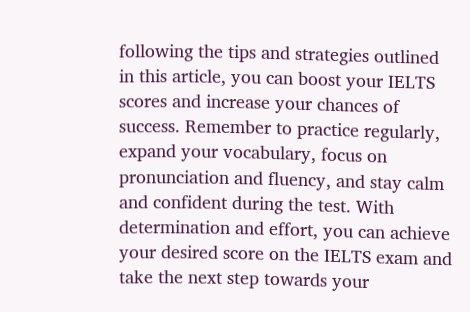following the tips and strategies outlined in this article, you can boost your IELTS scores and increase your chances of success. Remember to practice regularly, expand your vocabulary, focus on pronunciation and fluency, and stay calm and confident during the test. With determination and effort, you can achieve your desired score on the IELTS exam and take the next step towards your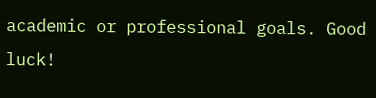academic or professional goals. Good luck!